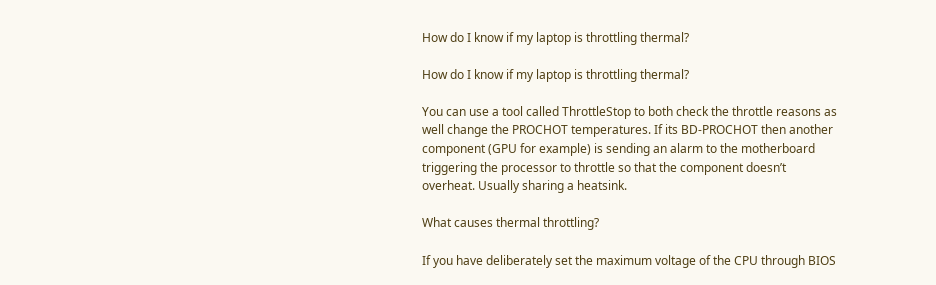How do I know if my laptop is throttling thermal?

How do I know if my laptop is throttling thermal?

You can use a tool called ThrottleStop to both check the throttle reasons as well change the PROCHOT temperatures. If its BD-PROCHOT then another component (GPU for example) is sending an alarm to the motherboard triggering the processor to throttle so that the component doesn’t overheat. Usually sharing a heatsink.

What causes thermal throttling?

If you have deliberately set the maximum voltage of the CPU through BIOS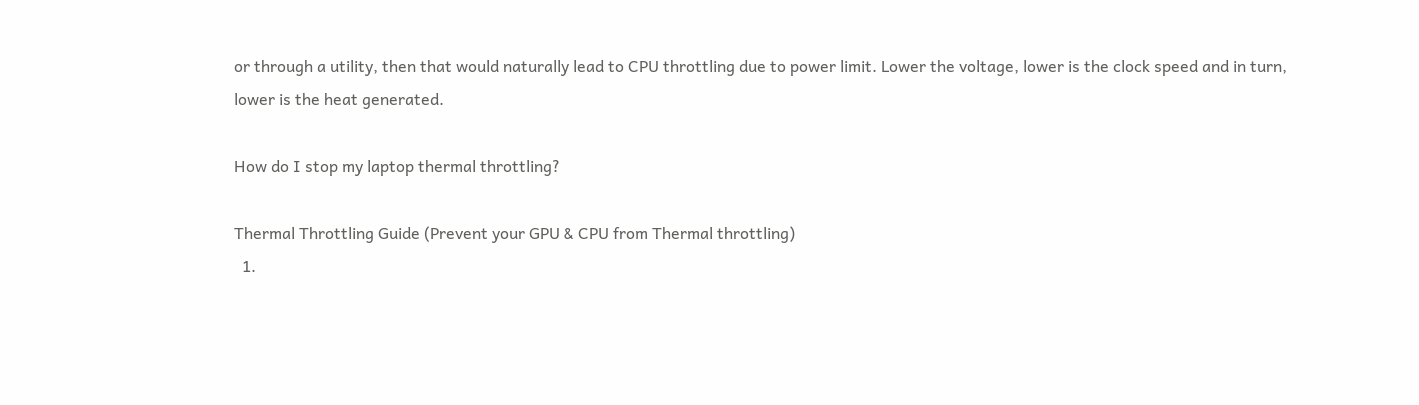or through a utility, then that would naturally lead to CPU throttling due to power limit. Lower the voltage, lower is the clock speed and in turn, lower is the heat generated.

How do I stop my laptop thermal throttling?

Thermal Throttling Guide (Prevent your GPU & CPU from Thermal throttling)
  1.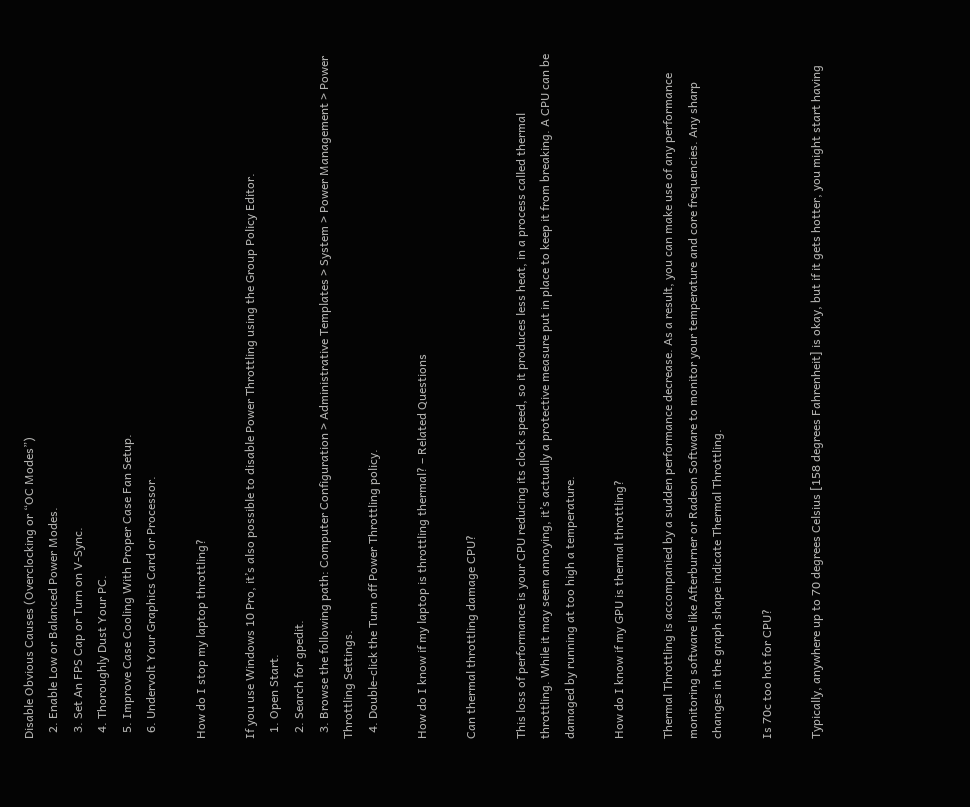Disable Obvious Causes (Overclocking or “OC Modes”)
  2. Enable Low or Balanced Power Modes.
  3. Set An FPS Cap or Turn on V-Sync.
  4. Thoroughly Dust Your PC.
  5. Improve Case Cooling With Proper Case Fan Setup.
  6. Undervolt Your Graphics Card or Processor.

How do I stop my laptop throttling?

If you use Windows 10 Pro, it’s also possible to disable Power Throttling using the Group Policy Editor.
  1. Open Start.
  2. Search for gpedit.
  3. Browse the following path: Computer Configuration > Administrative Templates > System > Power Management > Power Throttling Settings.
  4. Double-click the Turn off Power Throttling policy.

How do I know if my laptop is throttling thermal? – Related Questions

Can thermal throttling damage CPU?

This loss of performance is your CPU reducing its clock speed, so it produces less heat, in a process called thermal throttling. While it may seem annoying, it’s actually a protective measure put in place to keep it from breaking. A CPU can be damaged by running at too high a temperature.

How do I know if my GPU is thermal throttling?

Thermal Throttling is accompanied by a sudden performance decrease. As a result, you can make use of any performance monitoring software like Afterburner or Radeon Software to monitor your temperature and core frequencies. Any sharp changes in the graph shape indicate Thermal Throttling.

Is 70c too hot for CPU?

Typically, anywhere up to 70 degrees Celsius [158 degrees Fahrenheit] is okay, but if it gets hotter, you might start having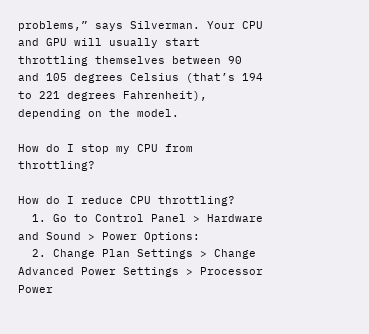problems,” says Silverman. Your CPU and GPU will usually start throttling themselves between 90 and 105 degrees Celsius (that’s 194 to 221 degrees Fahrenheit), depending on the model.

How do I stop my CPU from throttling?

How do I reduce CPU throttling?
  1. Go to Control Panel > Hardware and Sound > Power Options:
  2. Change Plan Settings > Change Advanced Power Settings > Processor Power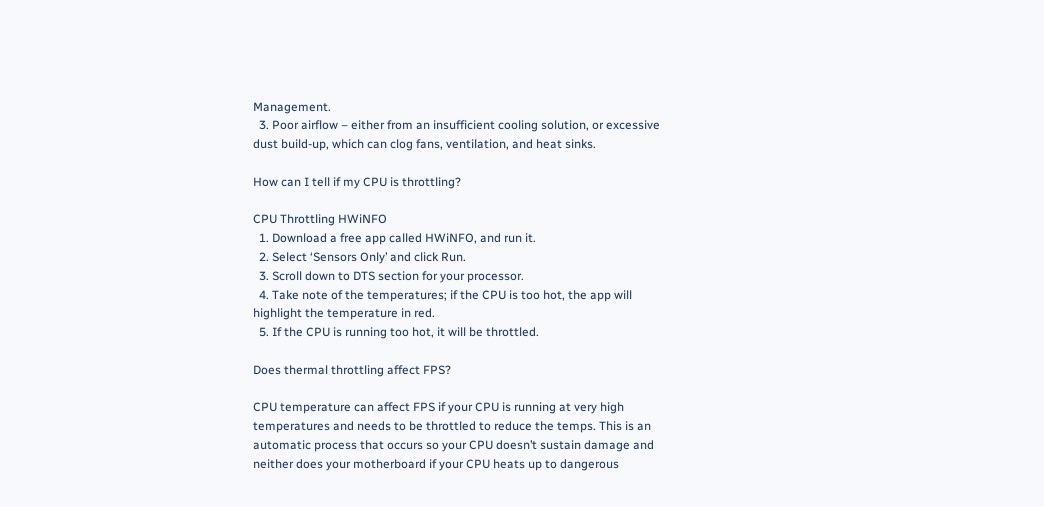Management.
  3. Poor airflow – either from an insufficient cooling solution, or excessive dust build-up, which can clog fans, ventilation, and heat sinks.

How can I tell if my CPU is throttling?

CPU Throttling HWiNFO
  1. Download a free app called HWiNFO, and run it.
  2. Select ‘Sensors Only’ and click Run.
  3. Scroll down to DTS section for your processor.
  4. Take note of the temperatures; if the CPU is too hot, the app will highlight the temperature in red.
  5. If the CPU is running too hot, it will be throttled.

Does thermal throttling affect FPS?

CPU temperature can affect FPS if your CPU is running at very high temperatures and needs to be throttled to reduce the temps. This is an automatic process that occurs so your CPU doesn’t sustain damage and neither does your motherboard if your CPU heats up to dangerous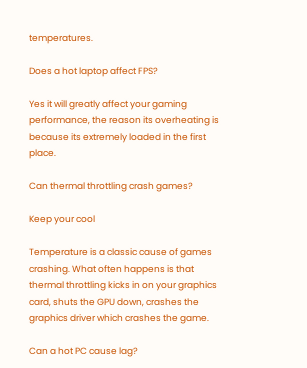temperatures.

Does a hot laptop affect FPS?

Yes it will greatly affect your gaming performance, the reason its overheating is because its extremely loaded in the first place.

Can thermal throttling crash games?

Keep your cool

Temperature is a classic cause of games crashing. What often happens is that thermal throttling kicks in on your graphics card, shuts the GPU down, crashes the graphics driver which crashes the game.

Can a hot PC cause lag?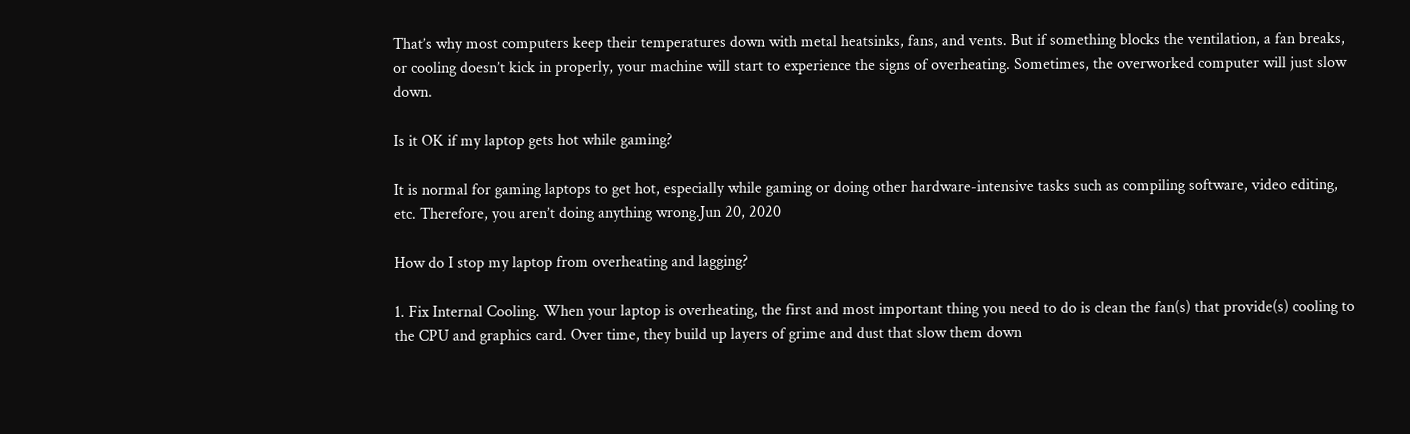That’s why most computers keep their temperatures down with metal heatsinks, fans, and vents. But if something blocks the ventilation, a fan breaks, or cooling doesn’t kick in properly, your machine will start to experience the signs of overheating. Sometimes, the overworked computer will just slow down.

Is it OK if my laptop gets hot while gaming?

It is normal for gaming laptops to get hot, especially while gaming or doing other hardware-intensive tasks such as compiling software, video editing, etc. Therefore, you aren’t doing anything wrong.Jun 20, 2020

How do I stop my laptop from overheating and lagging?

1. Fix Internal Cooling. When your laptop is overheating, the first and most important thing you need to do is clean the fan(s) that provide(s) cooling to the CPU and graphics card. Over time, they build up layers of grime and dust that slow them down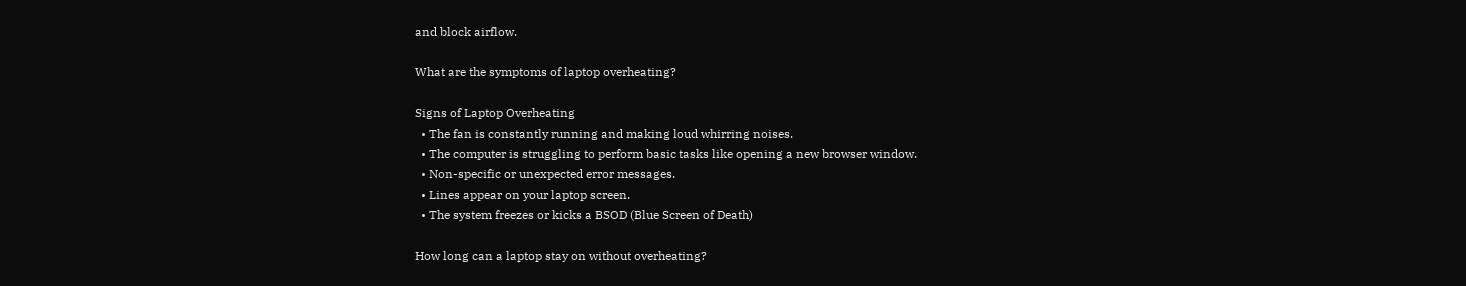and block airflow.

What are the symptoms of laptop overheating?

Signs of Laptop Overheating
  • The fan is constantly running and making loud whirring noises.
  • The computer is struggling to perform basic tasks like opening a new browser window.
  • Non-specific or unexpected error messages.
  • Lines appear on your laptop screen.
  • The system freezes or kicks a BSOD (Blue Screen of Death)

How long can a laptop stay on without overheating?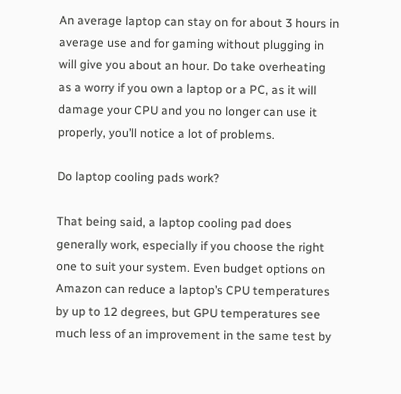An average laptop can stay on for about 3 hours in average use and for gaming without plugging in will give you about an hour. Do take overheating as a worry if you own a laptop or a PC, as it will damage your CPU and you no longer can use it properly, you’ll notice a lot of problems.

Do laptop cooling pads work?

That being said, a laptop cooling pad does generally work, especially if you choose the right one to suit your system. Even budget options on Amazon can reduce a laptop’s CPU temperatures by up to 12 degrees, but GPU temperatures see much less of an improvement in the same test by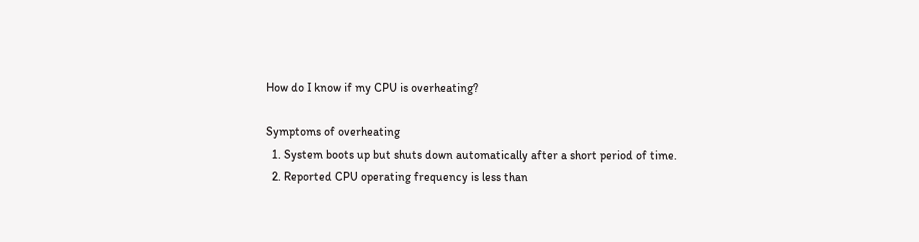How do I know if my CPU is overheating?

Symptoms of overheating
  1. System boots up but shuts down automatically after a short period of time.
  2. Reported CPU operating frequency is less than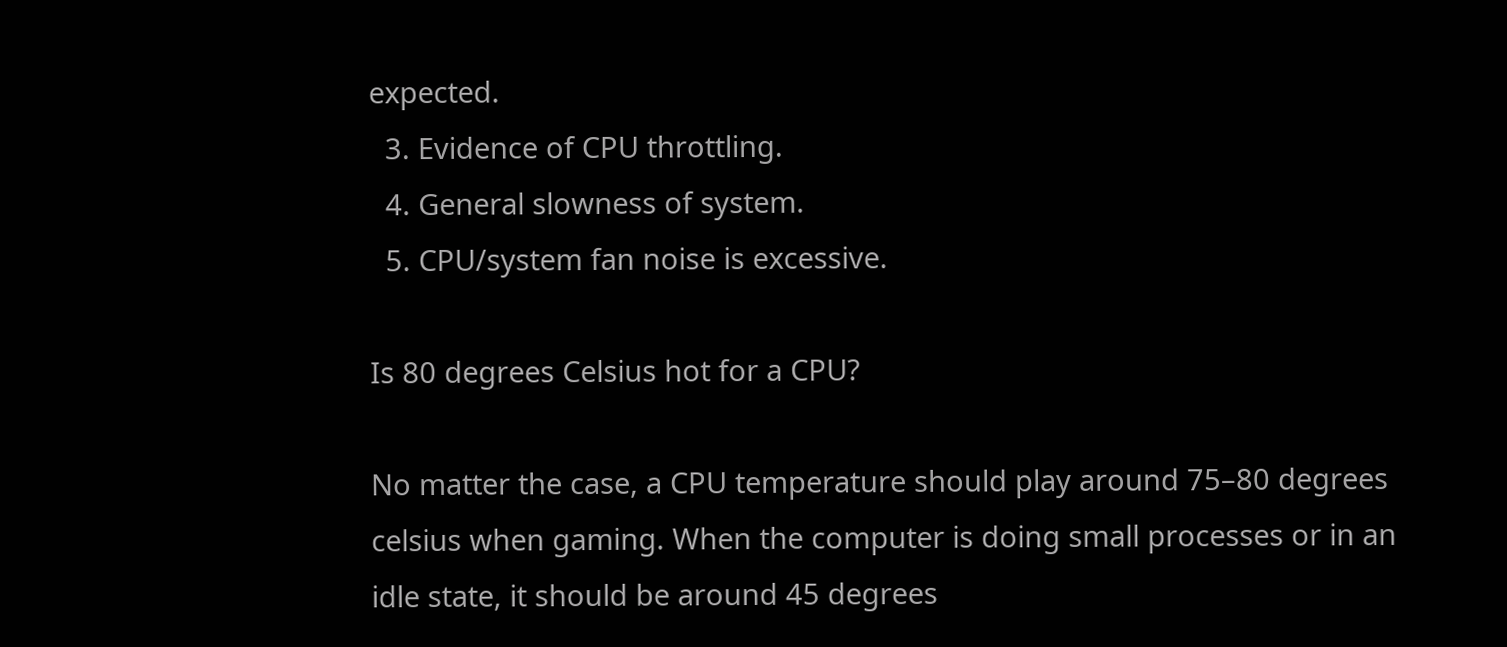expected.
  3. Evidence of CPU throttling.
  4. General slowness of system.
  5. CPU/system fan noise is excessive.

Is 80 degrees Celsius hot for a CPU?

No matter the case, a CPU temperature should play around 75–80 degrees celsius when gaming. When the computer is doing small processes or in an idle state, it should be around 45 degrees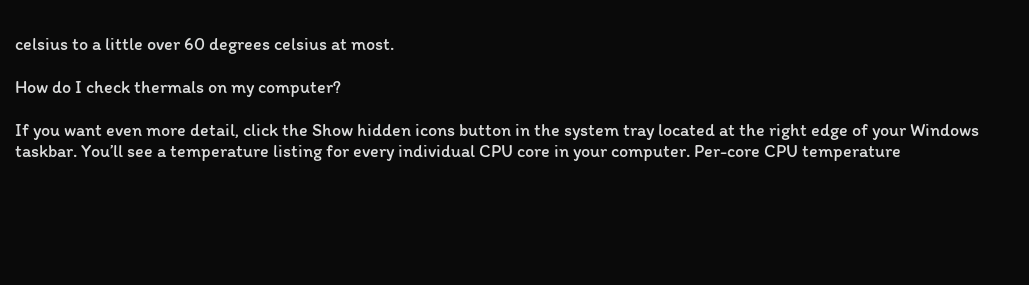celsius to a little over 60 degrees celsius at most.

How do I check thermals on my computer?

If you want even more detail, click the Show hidden icons button in the system tray located at the right edge of your Windows taskbar. You’ll see a temperature listing for every individual CPU core in your computer. Per-core CPU temperature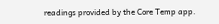readings provided by the Core Temp app.